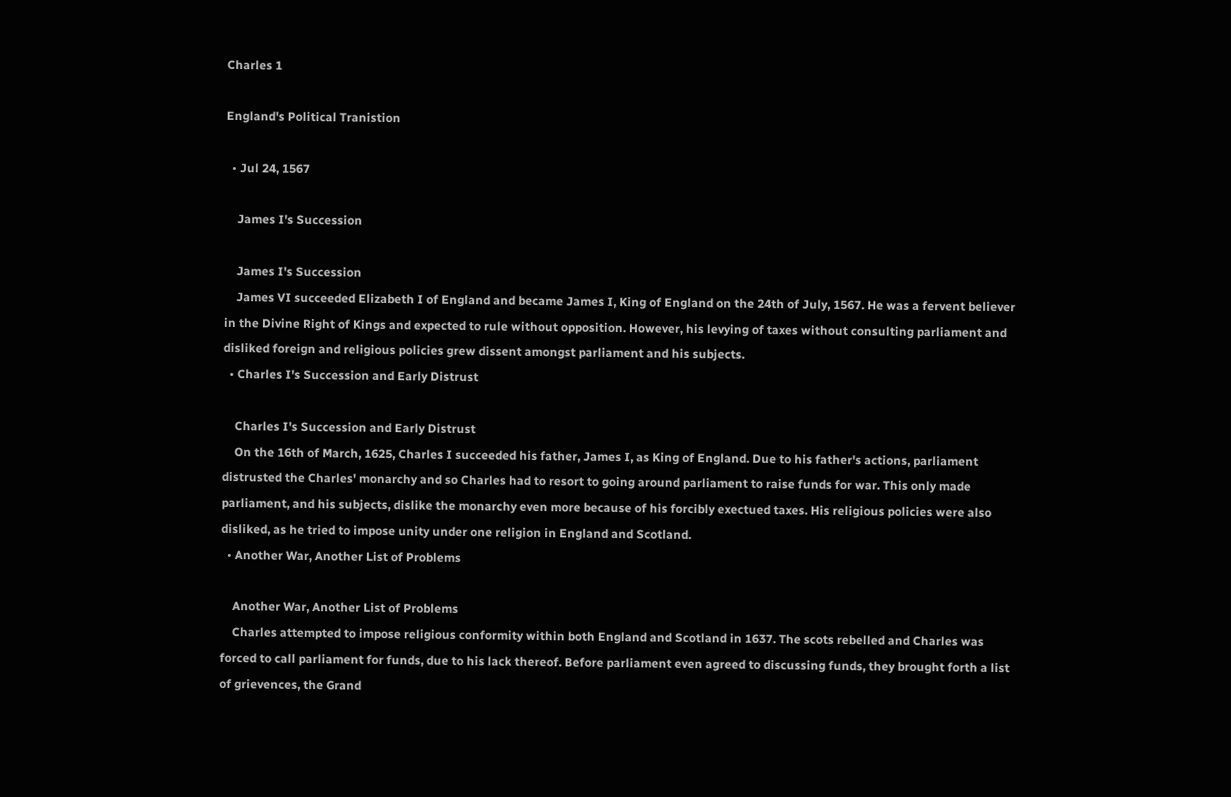Charles 1

England's Political Tranistion

  • Jul 24, 1567

    James I's Succession

    James I's Succession
    James VI succeeded Elizabeth I of England and became James I, King of England on the 24th of July, 1567. He was a fervent believer in the Divine Right of Kings and expected to rule without opposition. However, his levying of taxes without consulting parliament and disliked foreign and religious policies grew dissent amongst parliament and his subjects.
  • Charles I's Succession and Early Distrust

    Charles I's Succession and Early Distrust
    On the 16th of March, 1625, Charles I succeeded his father, James I, as King of England. Due to his father's actions, parliament distrusted the Charles' monarchy and so Charles had to resort to going around parliament to raise funds for war. This only made parliament, and his subjects, dislike the monarchy even more because of his forcibly exectued taxes. His religious policies were also disliked, as he tried to impose unity under one religion in England and Scotland.
  • Another War, Another List of Problems

    Another War, Another List of Problems
    Charles attempted to impose religious conformity within both England and Scotland in 1637. The scots rebelled and Charles was forced to call parliament for funds, due to his lack thereof. Before parliament even agreed to discussing funds, they brought forth a list of grievences, the Grand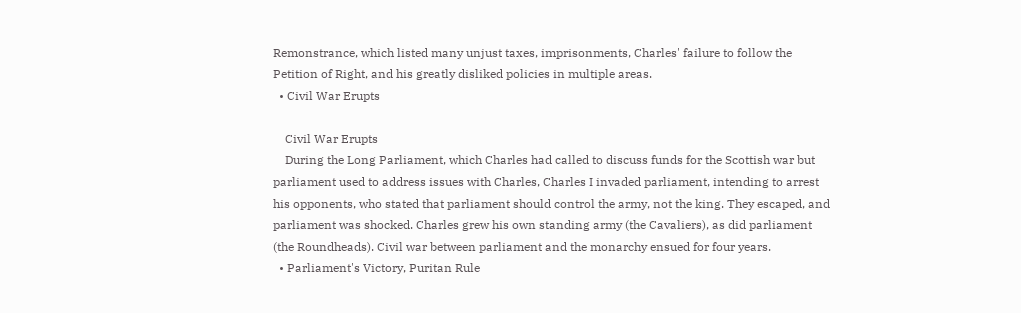Remonstrance, which listed many unjust taxes, imprisonments, Charles' failure to follow the Petition of Right, and his greatly disliked policies in multiple areas.
  • Civil War Erupts

    Civil War Erupts
    During the Long Parliament, which Charles had called to discuss funds for the Scottish war but parliament used to address issues with Charles, Charles I invaded parliament, intending to arrest his opponents, who stated that parliament should control the army, not the king. They escaped, and parliament was shocked. Charles grew his own standing army (the Cavaliers), as did parliament (the Roundheads). Civil war between parliament and the monarchy ensued for four years.
  • Parliament's Victory, Puritan Rule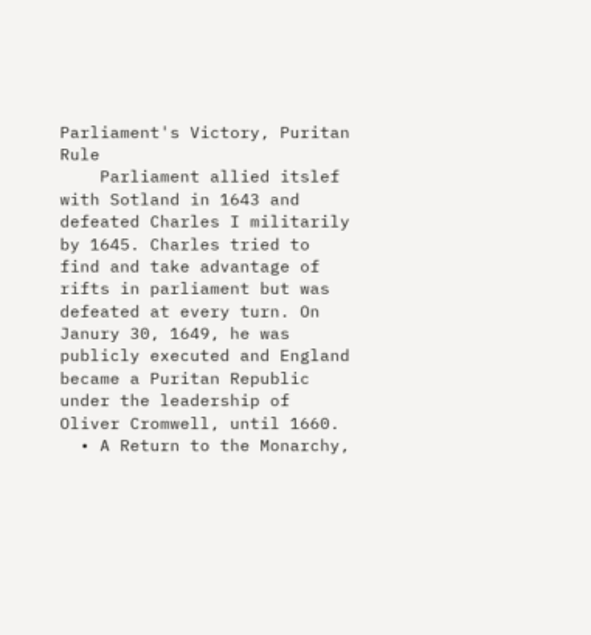Parliament's Victory, Puritan Rule
    Parliament allied itslef with Sotland in 1643 and defeated Charles I militarily by 1645. Charles tried to find and take advantage of rifts in parliament but was defeated at every turn. On Janury 30, 1649, he was publicly executed and England became a Puritan Republic under the leadership of Oliver Cromwell, until 1660.
  • A Return to the Monarchy,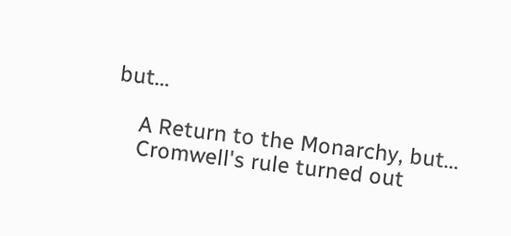but...

    A Return to the Monarchy, but...
    Cromwell's rule turned out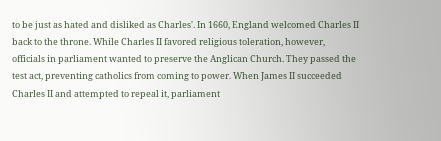to be just as hated and disliked as Charles'. In 1660, England welcomed Charles II back to the throne. While Charles II favored religious toleration, however, officials in parliament wanted to preserve the Anglican Church. They passed the test act, preventing catholics from coming to power. When James II succeeded Charles II and attempted to repeal it, parliament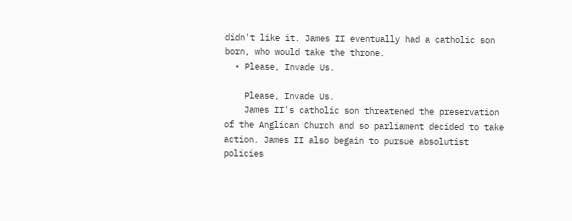didn't like it. James II eventually had a catholic son born, who would take the throne.
  • Please, Invade Us.

    Please, Invade Us.
    James II's catholic son threatened the preservation of the Anglican Church and so parliament decided to take action. James II also begain to pursue absolutist policies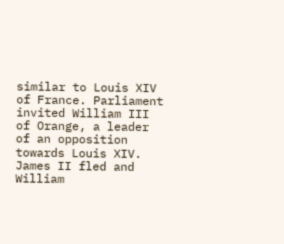similar to Louis XIV of France. Parliament invited William III of Orange, a leader of an opposition towards Louis XIV. James II fled and William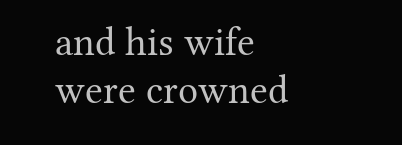and his wife were crowned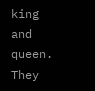king and queen. They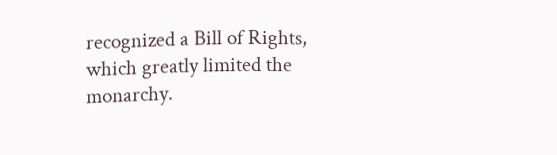recognized a Bill of Rights, which greatly limited the monarchy.